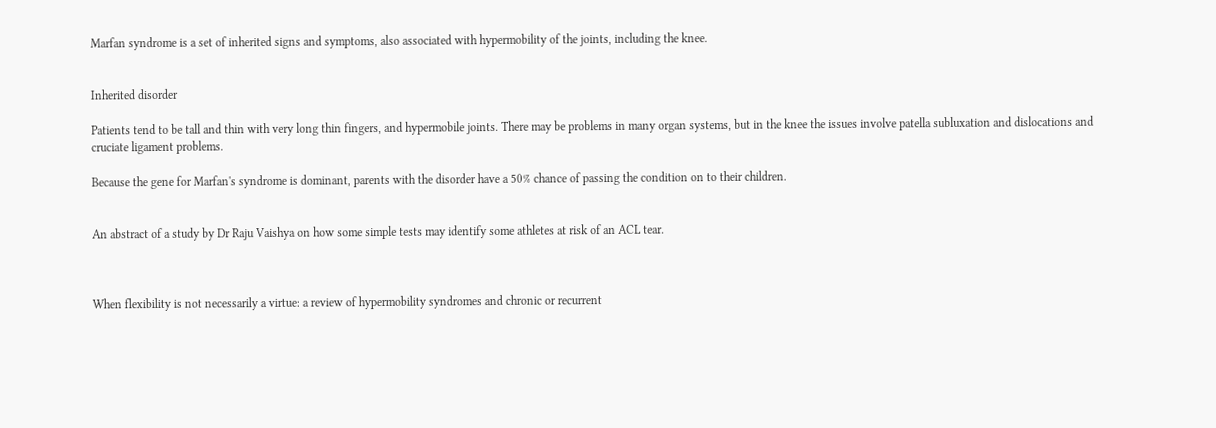Marfan syndrome is a set of inherited signs and symptoms, also associated with hypermobility of the joints, including the knee.


Inherited disorder

Patients tend to be tall and thin with very long thin fingers, and hypermobile joints. There may be problems in many organ systems, but in the knee the issues involve patella subluxation and dislocations and cruciate ligament problems.

Because the gene for Marfan's syndrome is dominant, parents with the disorder have a 50% chance of passing the condition on to their children.


An abstract of a study by Dr Raju Vaishya on how some simple tests may identify some athletes at risk of an ACL tear.



When flexibility is not necessarily a virtue: a review of hypermobility syndromes and chronic or recurrent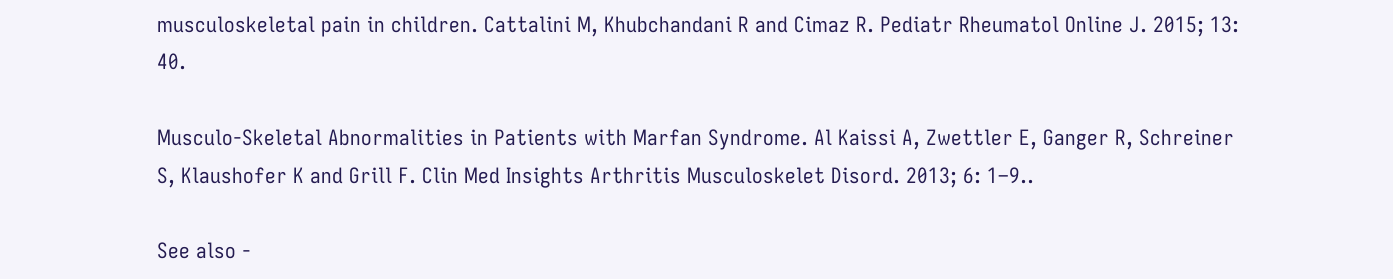musculoskeletal pain in children. Cattalini M, Khubchandani R and Cimaz R. Pediatr Rheumatol Online J. 2015; 13: 40.

Musculo-Skeletal Abnormalities in Patients with Marfan Syndrome. Al Kaissi A, Zwettler E, Ganger R, Schreiner S, Klaushofer K and Grill F. Clin Med Insights Arthritis Musculoskelet Disord. 2013; 6: 1–9..

See also -